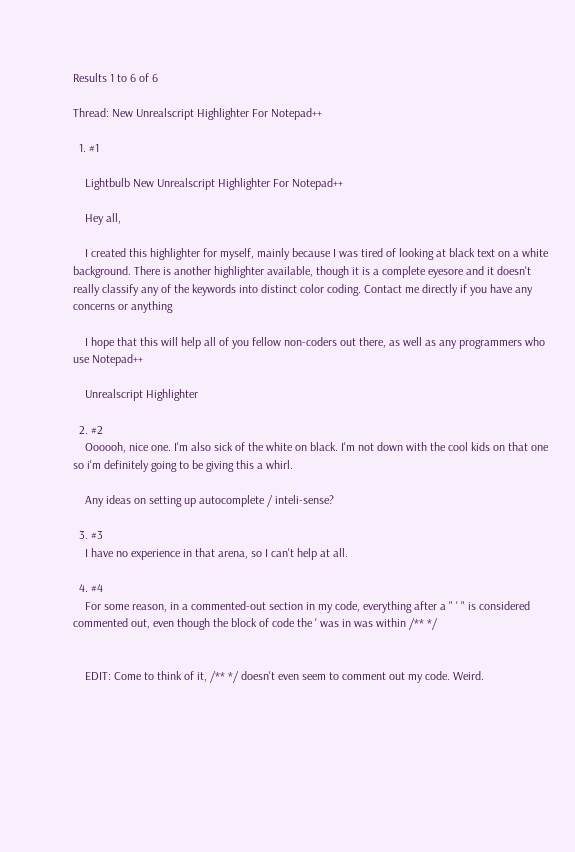Results 1 to 6 of 6

Thread: New Unrealscript Highlighter For Notepad++

  1. #1

    Lightbulb New Unrealscript Highlighter For Notepad++

    Hey all,

    I created this highlighter for myself, mainly because I was tired of looking at black text on a white background. There is another highlighter available, though it is a complete eyesore and it doesn't really classify any of the keywords into distinct color coding. Contact me directly if you have any concerns or anything

    I hope that this will help all of you fellow non-coders out there, as well as any programmers who use Notepad++

    Unrealscript Highlighter

  2. #2
    Oooooh, nice one. I'm also sick of the white on black. I'm not down with the cool kids on that one so i'm definitely going to be giving this a whirl.

    Any ideas on setting up autocomplete / inteli-sense?

  3. #3
    I have no experience in that arena, so I can't help at all.

  4. #4
    For some reason, in a commented-out section in my code, everything after a " ' " is considered commented out, even though the block of code the ' was in was within /** */


    EDIT: Come to think of it, /** */ doesn't even seem to comment out my code. Weird.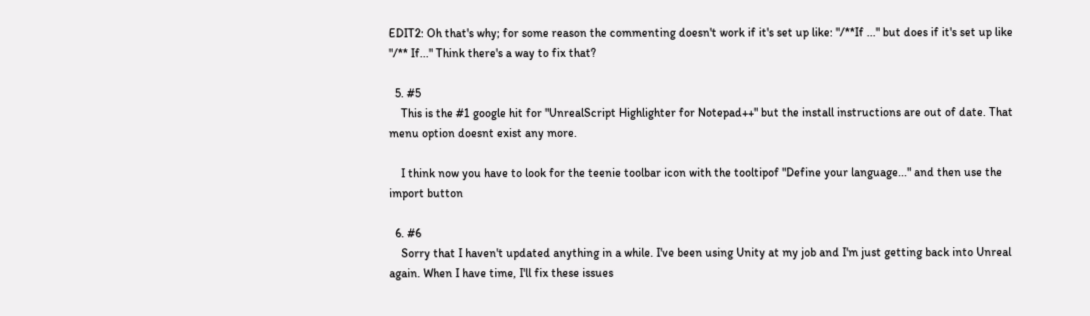EDIT2: Oh that's why; for some reason the commenting doesn't work if it's set up like: "/**If ..." but does if it's set up like "/** If..." Think there's a way to fix that?

  5. #5
    This is the #1 google hit for "UnrealScript Highlighter for Notepad++" but the install instructions are out of date. That menu option doesnt exist any more.

    I think now you have to look for the teenie toolbar icon with the tooltipof "Define your language..." and then use the import button

  6. #6
    Sorry that I haven't updated anything in a while. I've been using Unity at my job and I'm just getting back into Unreal again. When I have time, I'll fix these issues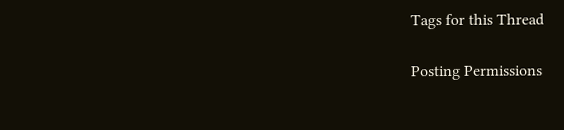Tags for this Thread

Posting Permissions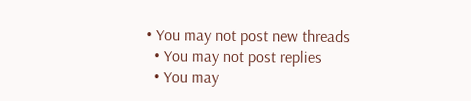• You may not post new threads
  • You may not post replies
  • You may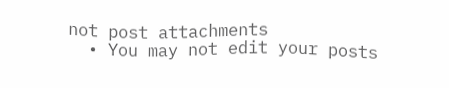not post attachments
  • You may not edit your posts